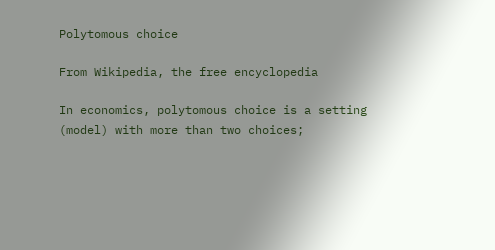Polytomous choice

From Wikipedia, the free encyclopedia

In economics, polytomous choice is a setting (model) with more than two choices;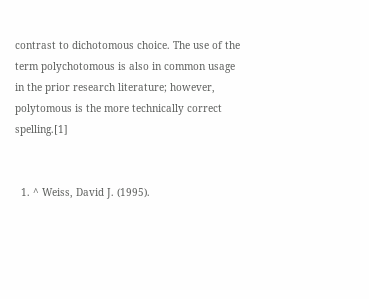contrast to dichotomous choice. The use of the term polychotomous is also in common usage in the prior research literature; however, polytomous is the more technically correct spelling.[1]


  1. ^ Weiss, David J. (1995).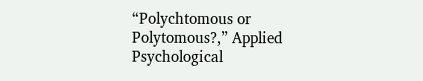“Polychtomous or Polytomous?,” Applied Psychological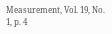Measurement, Vol. 19, No. 1, p. 4